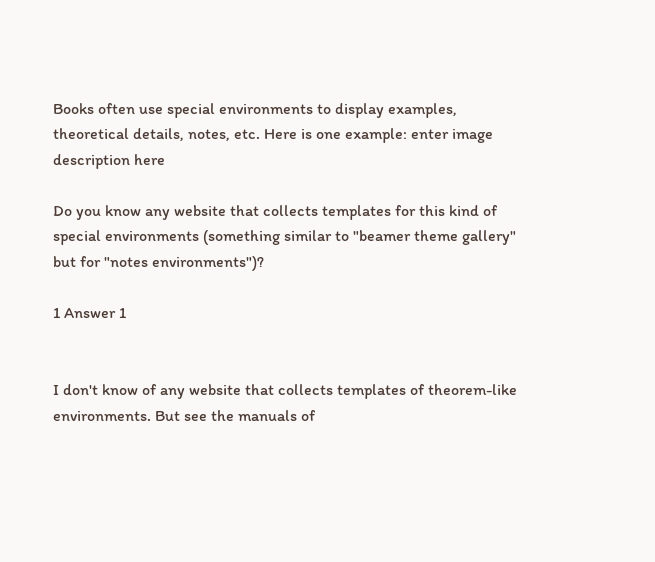Books often use special environments to display examples, theoretical details, notes, etc. Here is one example: enter image description here

Do you know any website that collects templates for this kind of special environments (something similar to "beamer theme gallery" but for "notes environments")?

1 Answer 1


I don't know of any website that collects templates of theorem-like environments. But see the manuals of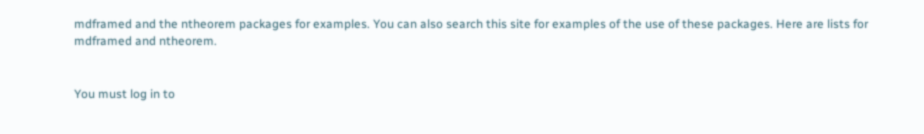mdframed and the ntheorem packages for examples. You can also search this site for examples of the use of these packages. Here are lists for mdframed and ntheorem.


You must log in to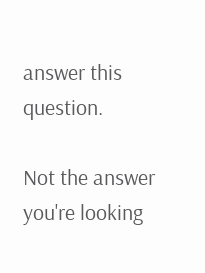answer this question.

Not the answer you're looking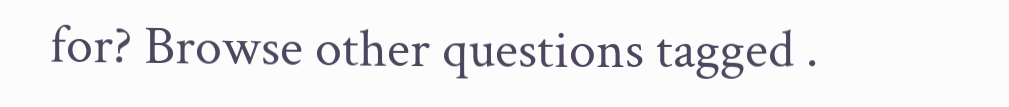for? Browse other questions tagged .